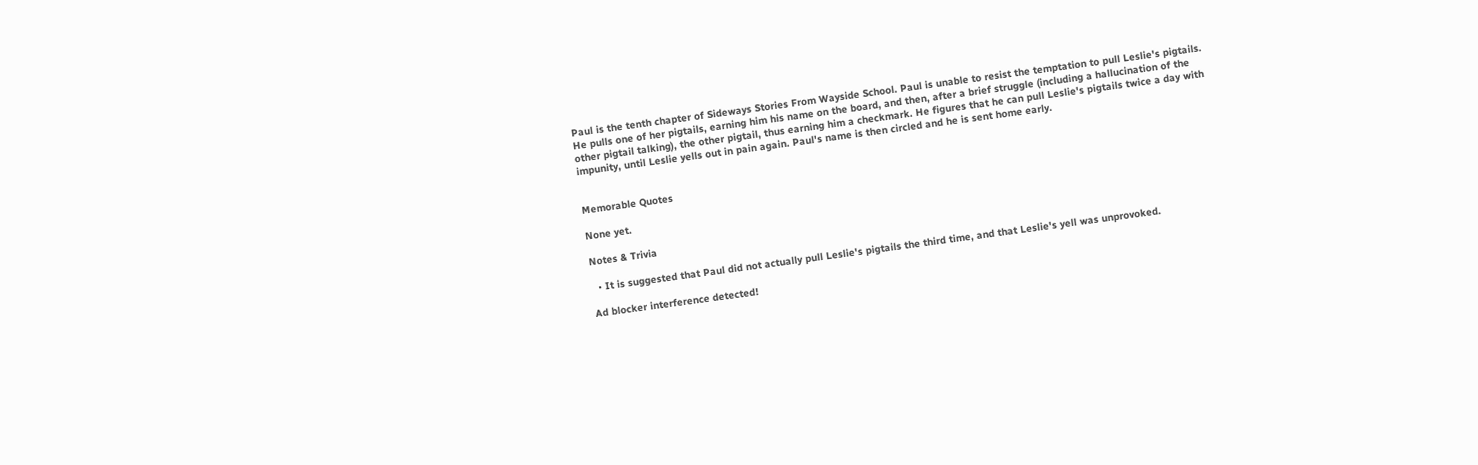Paul is the tenth chapter of Sideways Stories From Wayside School. Paul is unable to resist the temptation to pull Leslie's pigtails. He pulls one of her pigtails, earning him his name on the board, and then, after a brief struggle (including a hallucination of the other pigtail talking), the other pigtail, thus earning him a checkmark. He figures that he can pull Leslie's pigtails twice a day with impunity, until Leslie yells out in pain again. Paul's name is then circled and he is sent home early.


Memorable Quotes

None yet.

Notes & Trivia

  • It is suggested that Paul did not actually pull Leslie's pigtails the third time, and that Leslie's yell was unprovoked.

Ad blocker interference detected!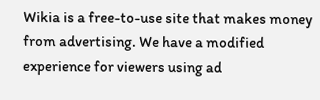Wikia is a free-to-use site that makes money from advertising. We have a modified experience for viewers using ad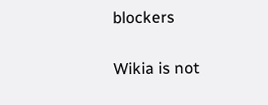blockers

Wikia is not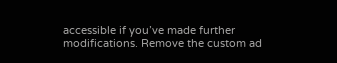accessible if you’ve made further modifications. Remove the custom ad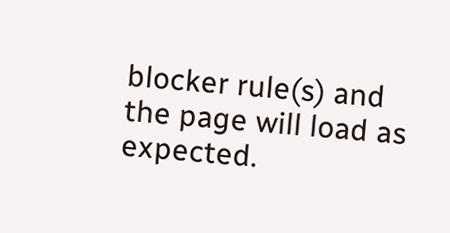blocker rule(s) and the page will load as expected.